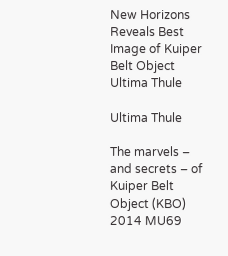New Horizons Reveals Best Image of Kuiper Belt Object Ultima Thule

Ultima Thule

The marvels – and secrets – of Kuiper Belt Object (KBO) 2014 MU69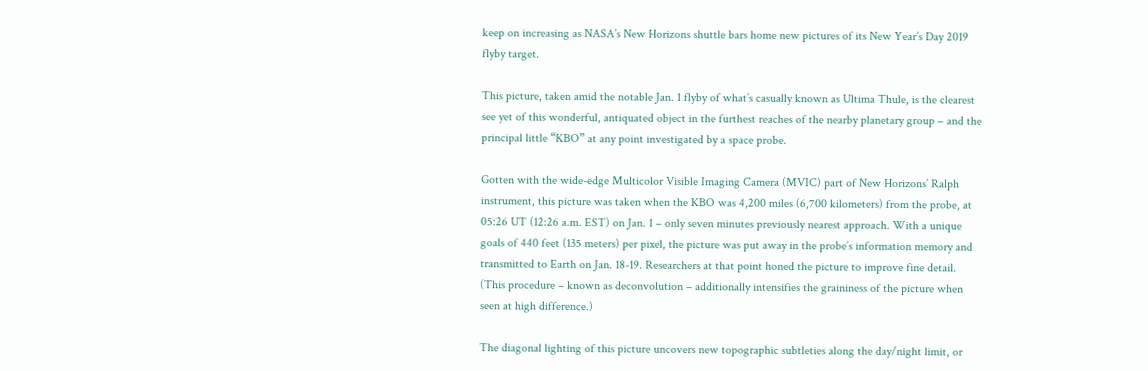keep on increasing as NASA’s New Horizons shuttle bars home new pictures of its New Year’s Day 2019 flyby target.

This picture, taken amid the notable Jan. 1 flyby of what’s casually known as Ultima Thule, is the clearest see yet of this wonderful, antiquated object in the furthest reaches of the nearby planetary group – and the principal little “KBO” at any point investigated by a space probe.

Gotten with the wide-edge Multicolor Visible Imaging Camera (MVIC) part of New Horizons’ Ralph instrument, this picture was taken when the KBO was 4,200 miles (6,700 kilometers) from the probe, at 05:26 UT (12:26 a.m. EST) on Jan. 1 – only seven minutes previously nearest approach. With a unique goals of 440 feet (135 meters) per pixel, the picture was put away in the probe’s information memory and transmitted to Earth on Jan. 18-19. Researchers at that point honed the picture to improve fine detail. (This procedure – known as deconvolution – additionally intensifies the graininess of the picture when seen at high difference.)

The diagonal lighting of this picture uncovers new topographic subtleties along the day/night limit, or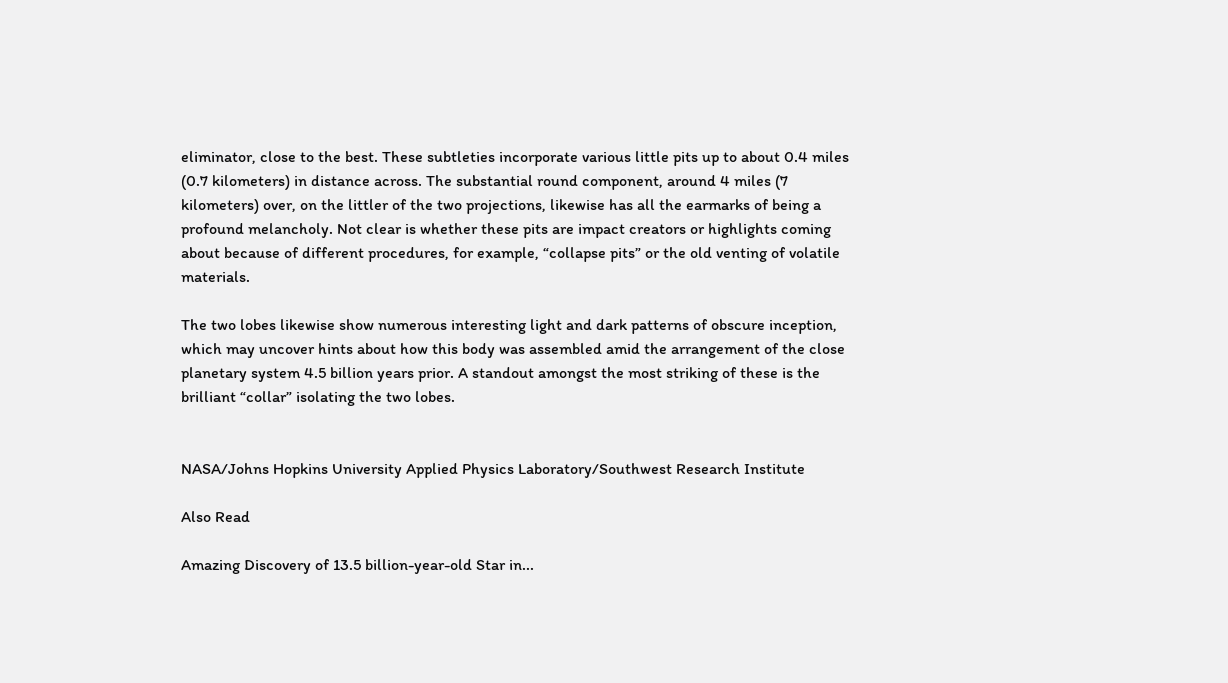eliminator, close to the best. These subtleties incorporate various little pits up to about 0.4 miles (0.7 kilometers) in distance across. The substantial round component, around 4 miles (7 kilometers) over, on the littler of the two projections, likewise has all the earmarks of being a profound melancholy. Not clear is whether these pits are impact creators or highlights coming about because of different procedures, for example, “collapse pits” or the old venting of volatile materials.

The two lobes likewise show numerous interesting light and dark patterns of obscure inception, which may uncover hints about how this body was assembled amid the arrangement of the close planetary system 4.5 billion years prior. A standout amongst the most striking of these is the brilliant “collar” isolating the two lobes.


NASA/Johns Hopkins University Applied Physics Laboratory/Southwest Research Institute

Also Read

Amazing Discovery of 13.5 billion-year-old Star in...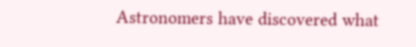Astronomers have discovered what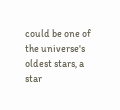could be one of the universe's oldest stars, a star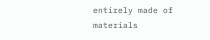entirely made of materials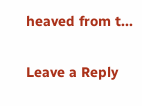heaved from t...

Leave a Reply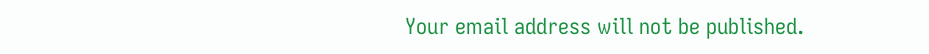Your email address will not be published.